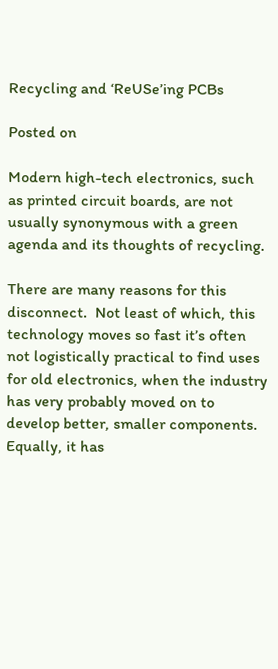Recycling and ‘ReUSe’ing PCBs

Posted on

Modern high-tech electronics, such as printed circuit boards, are not usually synonymous with a green agenda and its thoughts of recycling.

There are many reasons for this disconnect.  Not least of which, this technology moves so fast it’s often not logistically practical to find uses for old electronics, when the industry has very probably moved on to develop better, smaller components.  Equally, it has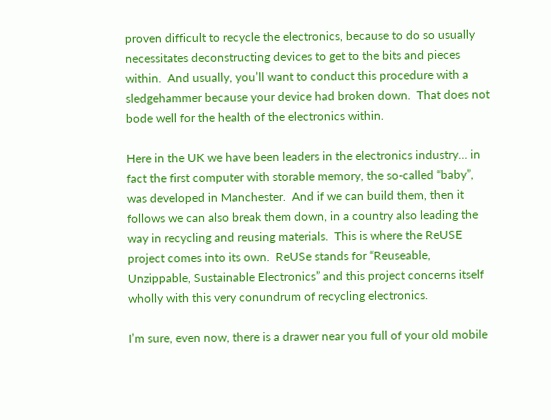proven difficult to recycle the electronics, because to do so usually necessitates deconstructing devices to get to the bits and pieces within.  And usually, you’ll want to conduct this procedure with a sledgehammer because your device had broken down.  That does not bode well for the health of the electronics within.

Here in the UK we have been leaders in the electronics industry… in fact the first computer with storable memory, the so-called “baby”, was developed in Manchester.  And if we can build them, then it follows we can also break them down, in a country also leading the way in recycling and reusing materials.  This is where the ReUSE project comes into its own.  ReUSe stands for “Reuseable, Unzippable, Sustainable Electronics” and this project concerns itself wholly with this very conundrum of recycling electronics.

I’m sure, even now, there is a drawer near you full of your old mobile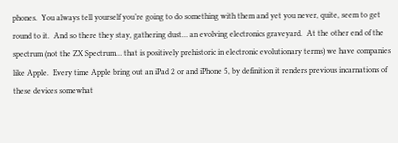phones.  You always tell yourself you’re going to do something with them and yet you never, quite, seem to get round to it.  And so there they stay, gathering dust… an evolving electronics graveyard.  At the other end of the spectrum (not the ZX Spectrum… that is positively prehistoric in electronic evolutionary terms) we have companies like Apple.  Every time Apple bring out an iPad 2 or and iPhone 5, by definition it renders previous incarnations of these devices somewhat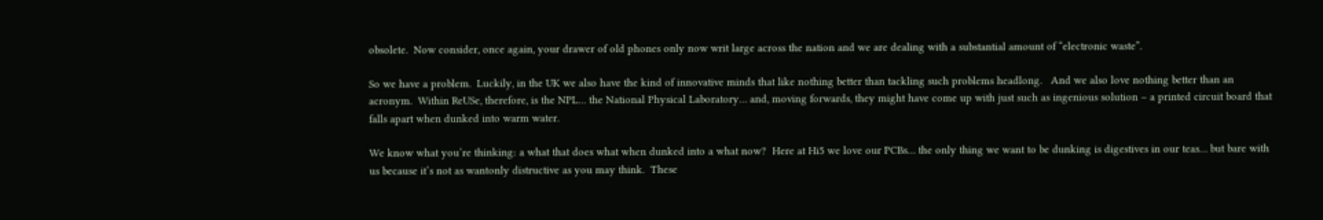obsolete.  Now consider, once again, your drawer of old phones only now writ large across the nation and we are dealing with a substantial amount of “electronic waste”.

So we have a problem.  Luckily, in the UK we also have the kind of innovative minds that like nothing better than tackling such problems headlong.   And we also love nothing better than an acronym.  Within ReUSe, therefore, is the NPL… the National Physical Laboratory… and, moving forwards, they might have come up with just such as ingenious solution – a printed circuit board that falls apart when dunked into warm water.

We know what you’re thinking: a what that does what when dunked into a what now?  Here at Hi5 we love our PCBs… the only thing we want to be dunking is digestives in our teas… but bare with us because it’s not as wantonly distructive as you may think.  These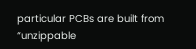particular PCBs are built from “unzippable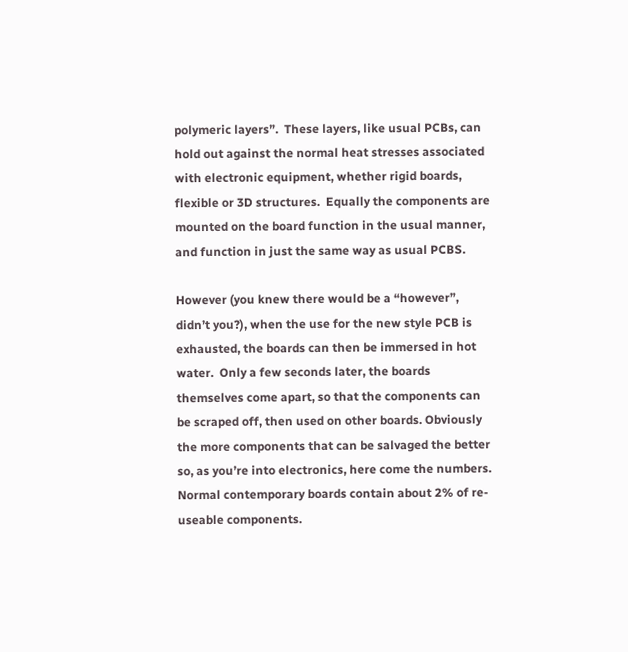polymeric layers”.  These layers, like usual PCBs, can hold out against the normal heat stresses associated with electronic equipment, whether rigid boards, flexible or 3D structures.  Equally the components are mounted on the board function in the usual manner, and function in just the same way as usual PCBS.

However (you knew there would be a “however”, didn’t you?), when the use for the new style PCB is exhausted, the boards can then be immersed in hot water.  Only a few seconds later, the boards themselves come apart, so that the components can be scraped off, then used on other boards. Obviously the more components that can be salvaged the better so, as you’re into electronics, here come the numbers.  Normal contemporary boards contain about 2% of re-useable components.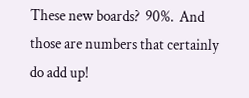These new boards?  90%.  And those are numbers that certainly do add up!